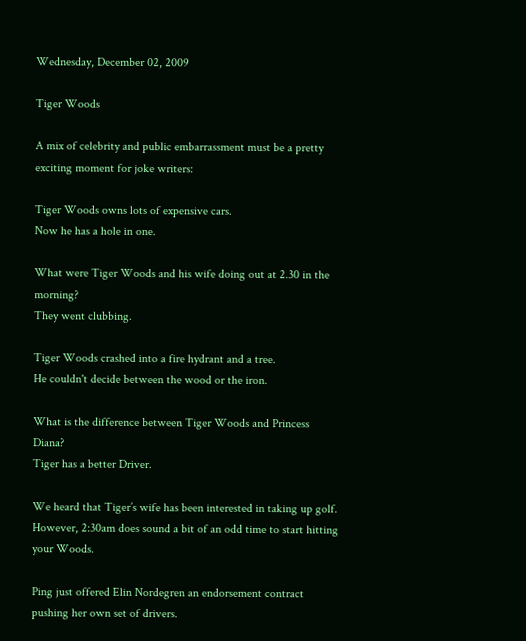Wednesday, December 02, 2009

Tiger Woods

A mix of celebrity and public embarrassment must be a pretty exciting moment for joke writers:

Tiger Woods owns lots of expensive cars.
Now he has a hole in one.

What were Tiger Woods and his wife doing out at 2.30 in the morning?
They went clubbing.

Tiger Woods crashed into a fire hydrant and a tree.
He couldn't decide between the wood or the iron.

What is the difference between Tiger Woods and Princess Diana?
Tiger has a better Driver.

We heard that Tiger’s wife has been interested in taking up golf.
However, 2:30am does sound a bit of an odd time to start hitting your Woods.

Ping just offered Elin Nordegren an endorsement contract pushing her own set of drivers.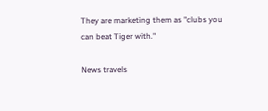They are marketing them as "clubs you can beat Tiger with."

News travels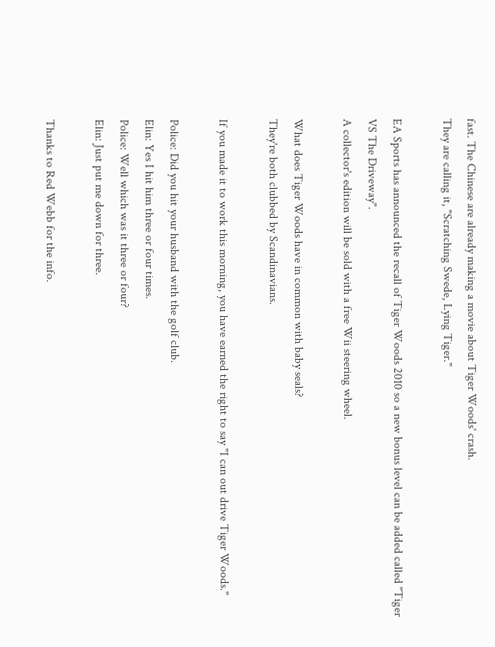fast. The Chinese are already making a movie about Tiger Woods' crash.
They are calling it, "Scratching Swede, Lying Tiger."

EA Sports has announced the recall of Tiger Woods 2010 so a new bonus level can be added called "Tiger VS The Driveway".
A collector's edition will be sold with a free Wii steering wheel.

What does Tiger Woods have in common with baby seals?
They're both clubbed by Scandinavians.

If you made it to work this morning, you have earned the right to say "I can out drive Tiger Woods."

Police: Did you hit your husband with the golf club.
Elin: Yes I hit him three or four times.
Police: Well which was it three or four?
Elin: Just put me down for three.

Thanks to Red Webb for the info.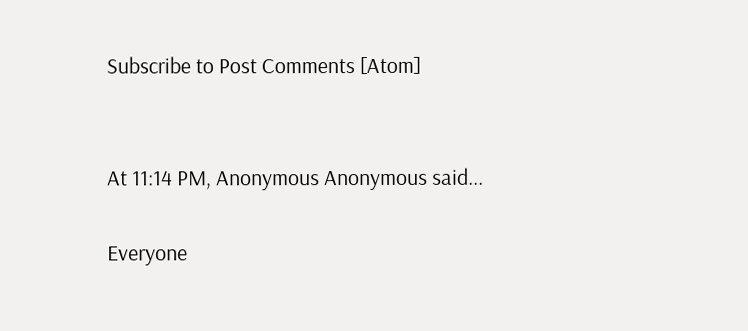Subscribe to Post Comments [Atom]


At 11:14 PM, Anonymous Anonymous said...

Everyone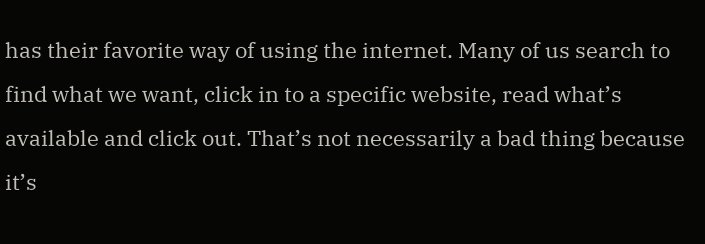has their favorite way of using the internet. Many of us search to find what we want, click in to a specific website, read what’s available and click out. That’s not necessarily a bad thing because it’s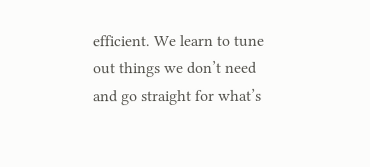efficient. We learn to tune out things we don’t need and go straight for what’s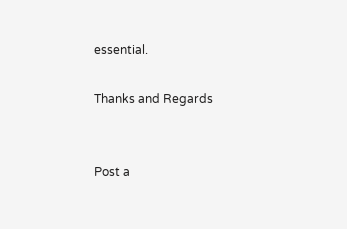essential.

Thanks and Regards


Post a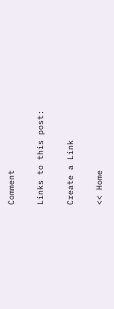Comment

Links to this post:

Create a Link

<< Home